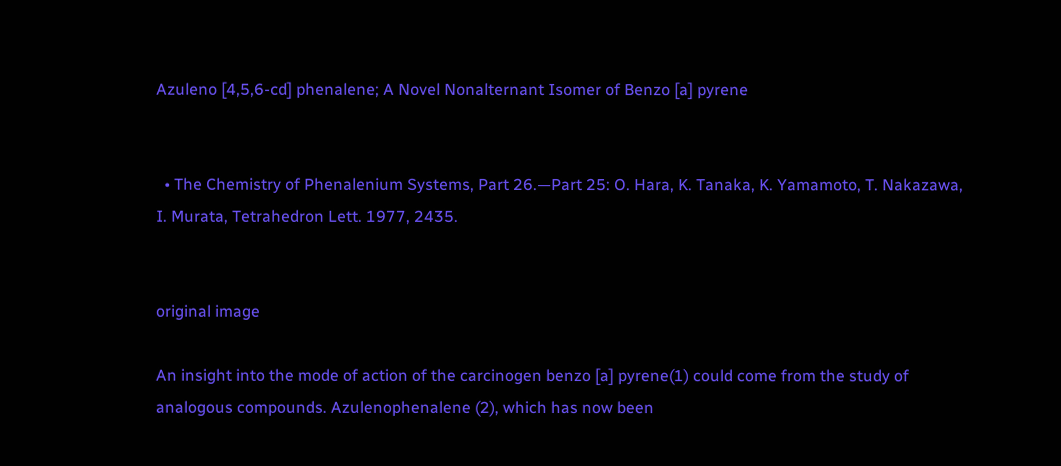Azuleno [4,5,6-cd] phenalene; A Novel Nonalternant Isomer of Benzo [a] pyrene


  • The Chemistry of Phenalenium Systems, Part 26.—Part 25: O. Hara, K. Tanaka, K. Yamamoto, T. Nakazawa, I. Murata, Tetrahedron Lett. 1977, 2435.


original image

An insight into the mode of action of the carcinogen benzo [a] pyrene(1) could come from the study of analogous compounds. Azulenophenalene (2), which has now been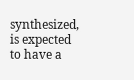synthesized, is expected to have a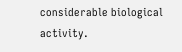considerable biological activity.